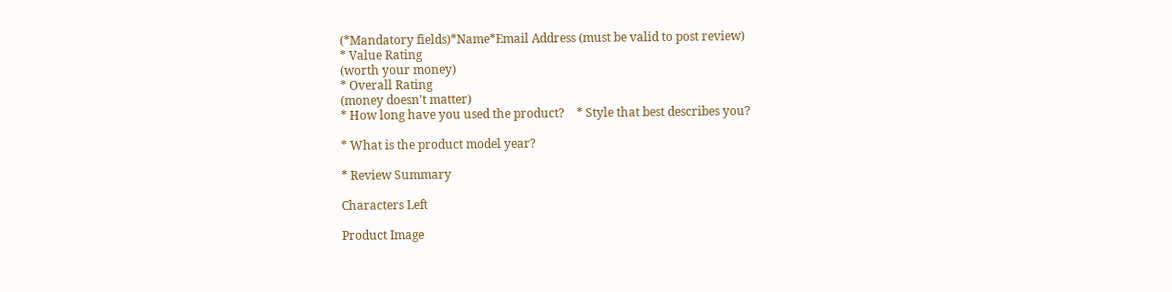(*Mandatory fields)*Name*Email Address (must be valid to post review)
* Value Rating
(worth your money)
* Overall Rating
(money doesn't matter)
* How long have you used the product?    * Style that best describes you?

* What is the product model year?

* Review Summary

Characters Left

Product Image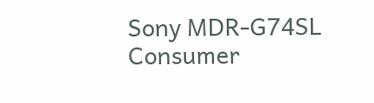Sony MDR-G74SL Consumer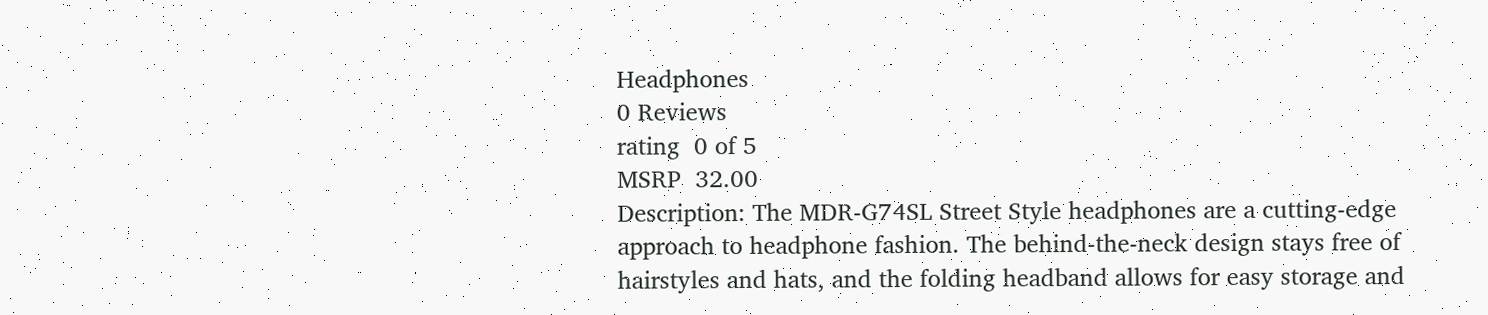Headphones
0 Reviews
rating  0 of 5
MSRP  32.00
Description: The MDR-G74SL Street Style headphones are a cutting-edge approach to headphone fashion. The behind-the-neck design stays free of hairstyles and hats, and the folding headband allows for easy storage and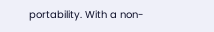portability. With a non-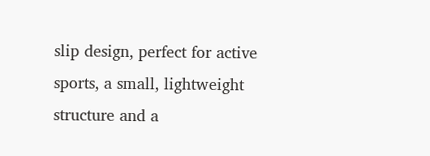slip design, perfect for active sports, a small, lightweight structure and a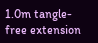1.0m tangle-free extension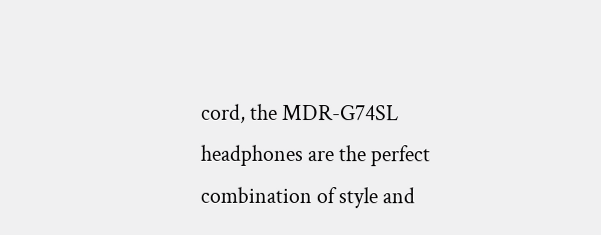cord, the MDR-G74SL headphones are the perfect combination of style and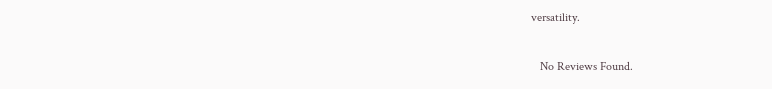versatility.


   No Reviews Found.